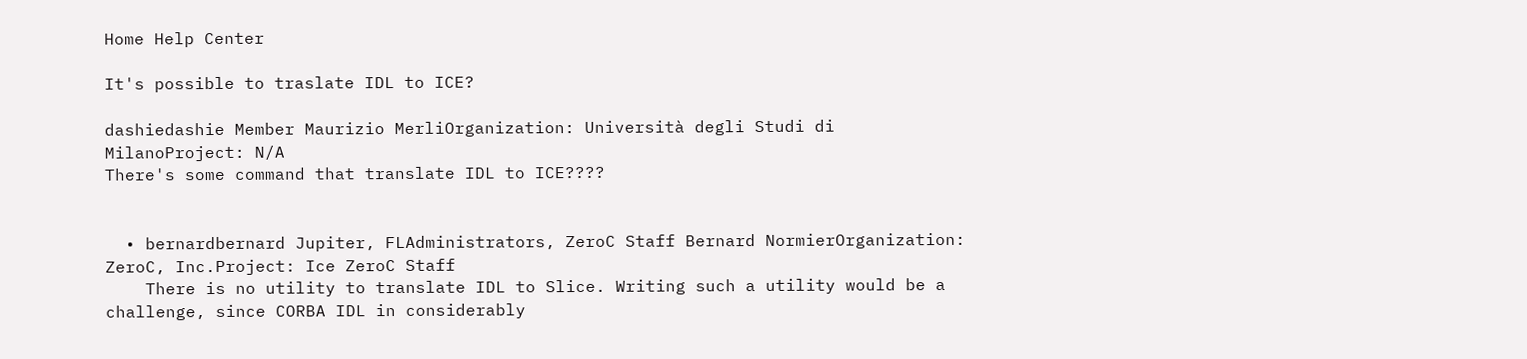Home Help Center

It's possible to traslate IDL to ICE?

dashiedashie Member Maurizio MerliOrganization: Università degli Studi di MilanoProject: N/A
There's some command that translate IDL to ICE????


  • bernardbernard Jupiter, FLAdministrators, ZeroC Staff Bernard NormierOrganization: ZeroC, Inc.Project: Ice ZeroC Staff
    There is no utility to translate IDL to Slice. Writing such a utility would be a challenge, since CORBA IDL in considerably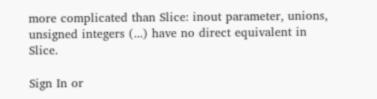more complicated than Slice: inout parameter, unions, unsigned integers (...) have no direct equivalent in Slice.

Sign In or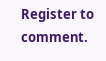Register to comment.